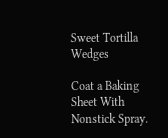Sweet Tortilla Wedges

Coat a Baking Sheet With Nonstick Spray.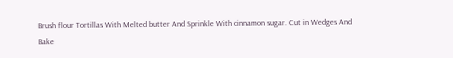Brush flour Tortillas With Melted butter And Sprinkle With cinnamon sugar. Cut in Wedges And Bake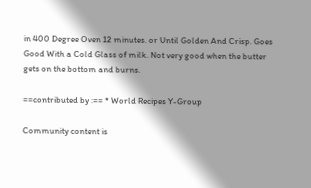in 400 Degree Oven 12 minutes. or Until Golden And Crisp. Goes Good With a Cold Glass of milk. Not very good when the butter gets on the bottom and burns.

==contributed by :== * World Recipes Y-Group

Community content is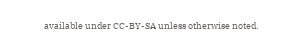available under CC-BY-SA unless otherwise noted.